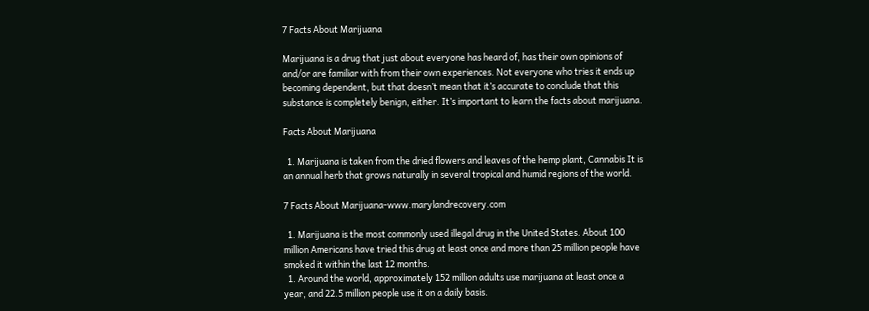7 Facts About Marijuana

Marijuana is a drug that just about everyone has heard of, has their own opinions of and/or are familiar with from their own experiences. Not everyone who tries it ends up becoming dependent, but that doesn’t mean that it’s accurate to conclude that this substance is completely benign, either. It’s important to learn the facts about marijuana.

Facts About Marijuana

  1. Marijuana is taken from the dried flowers and leaves of the hemp plant, Cannabis It is an annual herb that grows naturally in several tropical and humid regions of the world.

7 Facts About Marijuana-www.marylandrecovery.com

  1. Marijuana is the most commonly used illegal drug in the United States. About 100 million Americans have tried this drug at least once and more than 25 million people have smoked it within the last 12 months.
  1. Around the world, approximately 152 million adults use marijuana at least once a year, and 22.5 million people use it on a daily basis.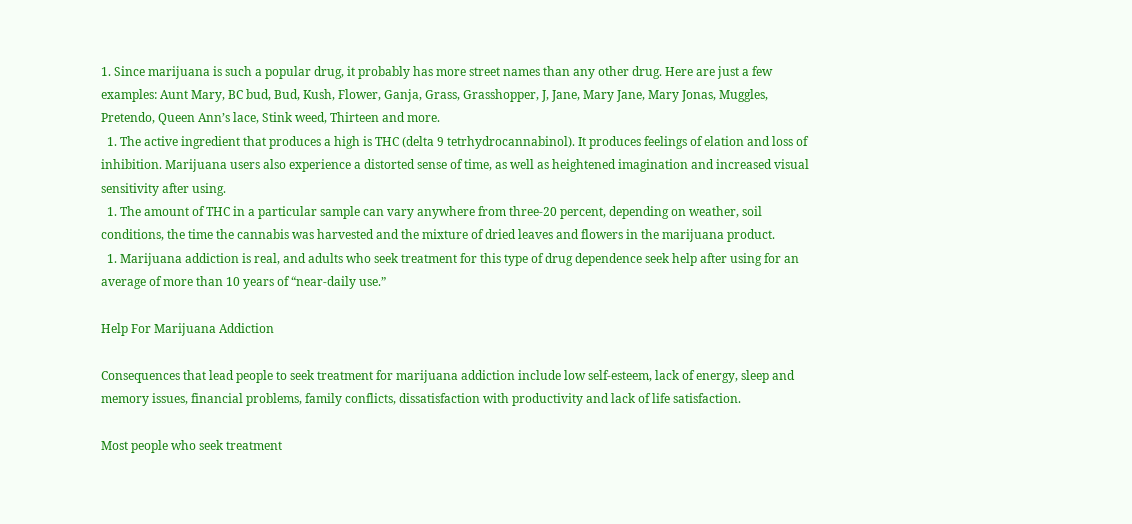1. Since marijuana is such a popular drug, it probably has more street names than any other drug. Here are just a few examples: Aunt Mary, BC bud, Bud, Kush, Flower, Ganja, Grass, Grasshopper, J, Jane, Mary Jane, Mary Jonas, Muggles, Pretendo, Queen Ann’s lace, Stink weed, Thirteen and more.
  1. The active ingredient that produces a high is THC (delta 9 tetrhydrocannabinol). It produces feelings of elation and loss of inhibition. Marijuana users also experience a distorted sense of time, as well as heightened imagination and increased visual sensitivity after using.
  1. The amount of THC in a particular sample can vary anywhere from three-20 percent, depending on weather, soil conditions, the time the cannabis was harvested and the mixture of dried leaves and flowers in the marijuana product.
  1. Marijuana addiction is real, and adults who seek treatment for this type of drug dependence seek help after using for an average of more than 10 years of “near-daily use.”

Help For Marijuana Addiction

Consequences that lead people to seek treatment for marijuana addiction include low self-esteem, lack of energy, sleep and memory issues, financial problems, family conflicts, dissatisfaction with productivity and lack of life satisfaction.

Most people who seek treatment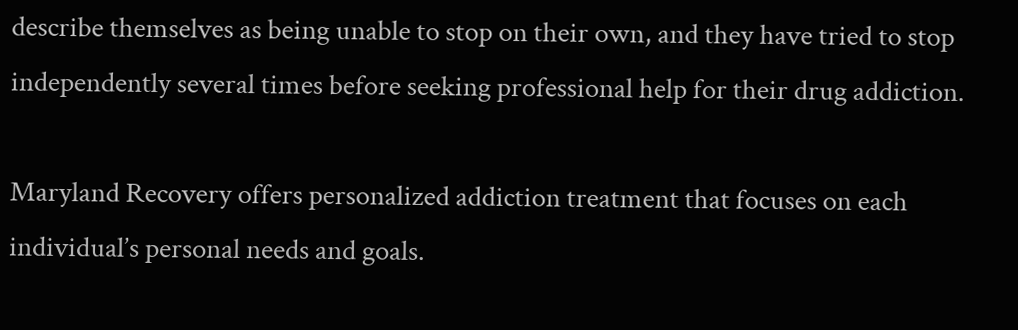describe themselves as being unable to stop on their own, and they have tried to stop independently several times before seeking professional help for their drug addiction.

Maryland Recovery offers personalized addiction treatment that focuses on each individual’s personal needs and goals.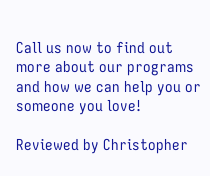Call us now to find out more about our programs and how we can help you or someone you love!

Reviewed by Christopher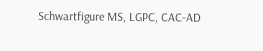Schwartfigure MS, LGPC, CAC-AD